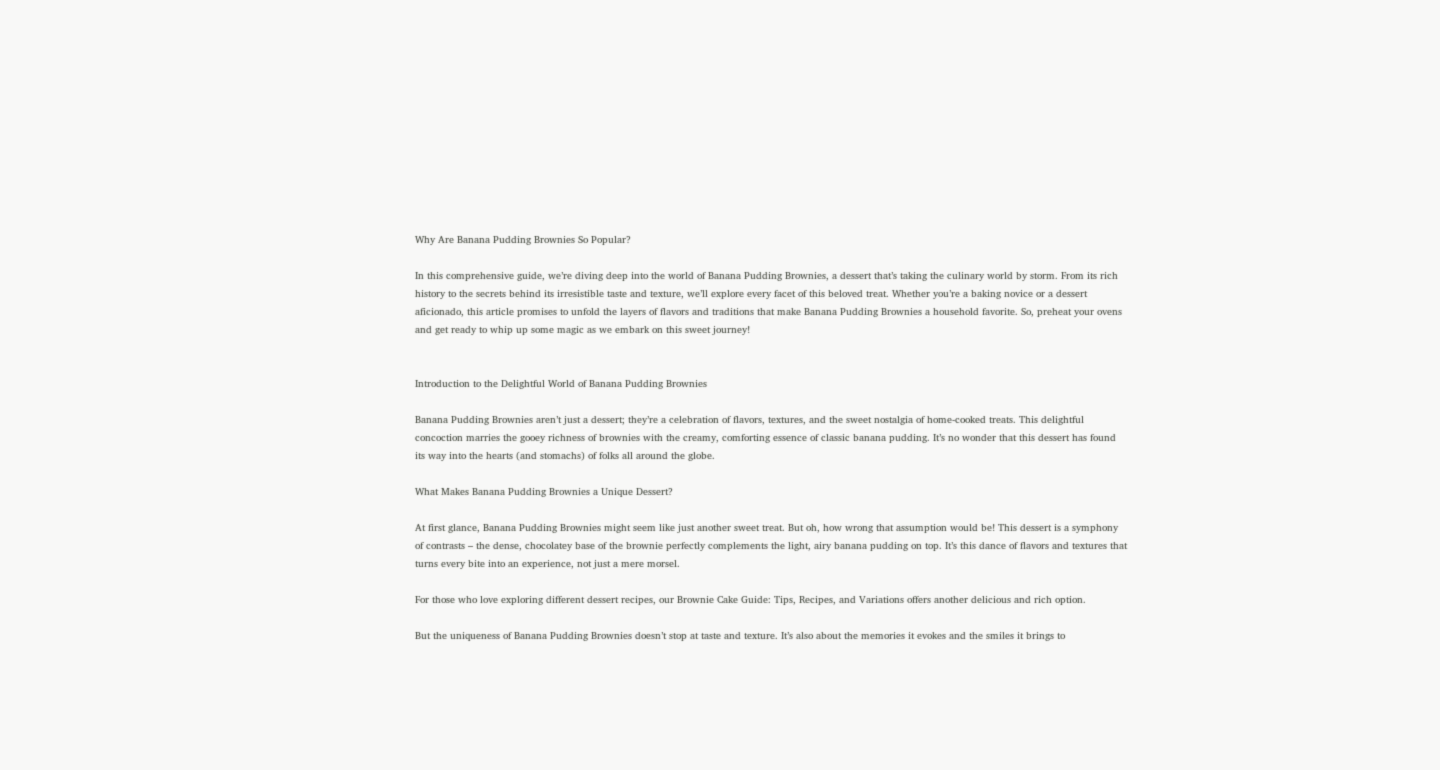Why Are Banana Pudding Brownies So Popular?

In this comprehensive guide, we’re diving deep into the world of Banana Pudding Brownies, a dessert that’s taking the culinary world by storm. From its rich history to the secrets behind its irresistible taste and texture, we’ll explore every facet of this beloved treat. Whether you’re a baking novice or a dessert aficionado, this article promises to unfold the layers of flavors and traditions that make Banana Pudding Brownies a household favorite. So, preheat your ovens and get ready to whip up some magic as we embark on this sweet journey!


Introduction to the Delightful World of Banana Pudding Brownies

Banana Pudding Brownies aren’t just a dessert; they’re a celebration of flavors, textures, and the sweet nostalgia of home-cooked treats. This delightful concoction marries the gooey richness of brownies with the creamy, comforting essence of classic banana pudding. It’s no wonder that this dessert has found its way into the hearts (and stomachs) of folks all around the globe.

What Makes Banana Pudding Brownies a Unique Dessert?

At first glance, Banana Pudding Brownies might seem like just another sweet treat. But oh, how wrong that assumption would be! This dessert is a symphony of contrasts – the dense, chocolatey base of the brownie perfectly complements the light, airy banana pudding on top. It’s this dance of flavors and textures that turns every bite into an experience, not just a mere morsel.

For those who love exploring different dessert recipes, our Brownie Cake Guide: Tips, Recipes, and Variations offers another delicious and rich option.

But the uniqueness of Banana Pudding Brownies doesn’t stop at taste and texture. It’s also about the memories it evokes and the smiles it brings to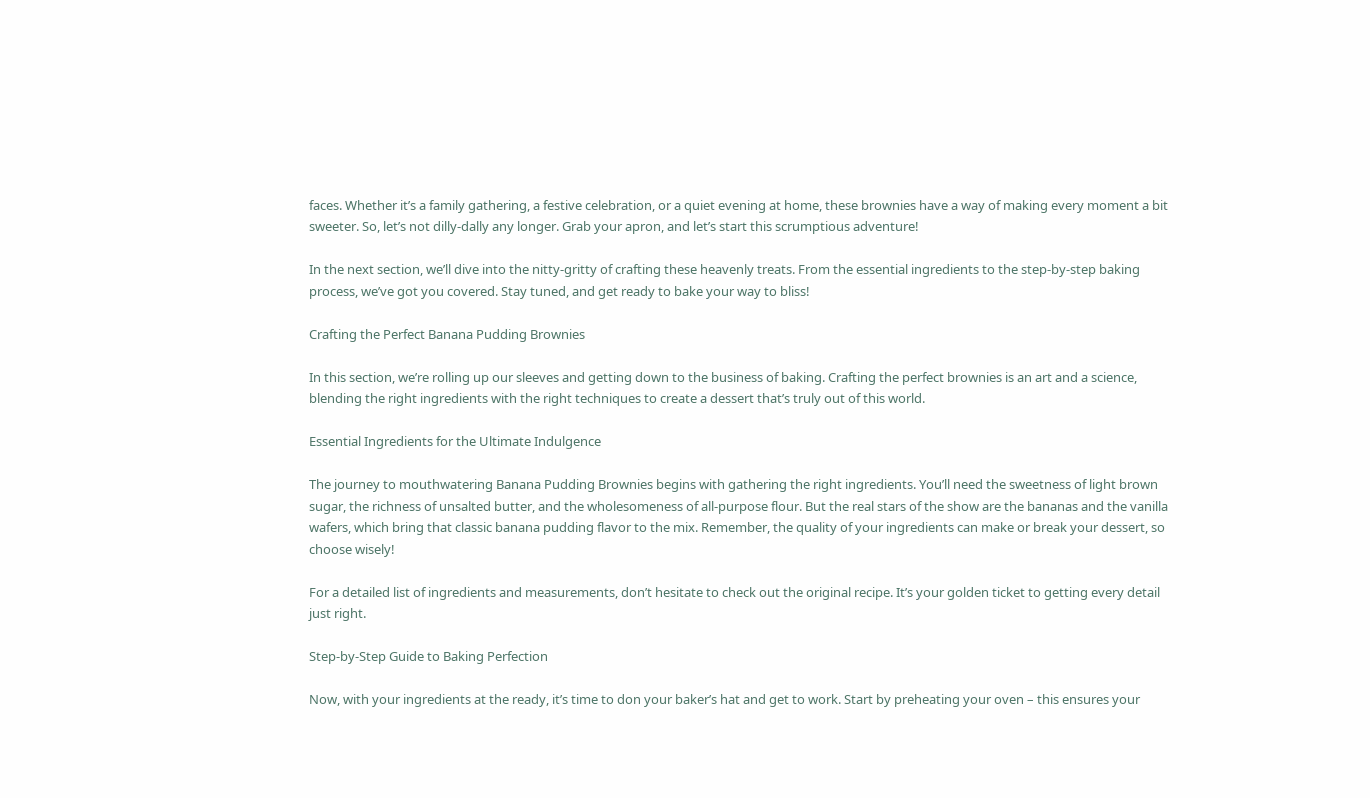faces. Whether it’s a family gathering, a festive celebration, or a quiet evening at home, these brownies have a way of making every moment a bit sweeter. So, let’s not dilly-dally any longer. Grab your apron, and let’s start this scrumptious adventure!

In the next section, we’ll dive into the nitty-gritty of crafting these heavenly treats. From the essential ingredients to the step-by-step baking process, we’ve got you covered. Stay tuned, and get ready to bake your way to bliss!

Crafting the Perfect Banana Pudding Brownies

In this section, we’re rolling up our sleeves and getting down to the business of baking. Crafting the perfect brownies is an art and a science, blending the right ingredients with the right techniques to create a dessert that’s truly out of this world.

Essential Ingredients for the Ultimate Indulgence

The journey to mouthwatering Banana Pudding Brownies begins with gathering the right ingredients. You’ll need the sweetness of light brown sugar, the richness of unsalted butter, and the wholesomeness of all-purpose flour. But the real stars of the show are the bananas and the vanilla wafers, which bring that classic banana pudding flavor to the mix. Remember, the quality of your ingredients can make or break your dessert, so choose wisely!

For a detailed list of ingredients and measurements, don’t hesitate to check out the original recipe. It’s your golden ticket to getting every detail just right.

Step-by-Step Guide to Baking Perfection

Now, with your ingredients at the ready, it’s time to don your baker’s hat and get to work. Start by preheating your oven – this ensures your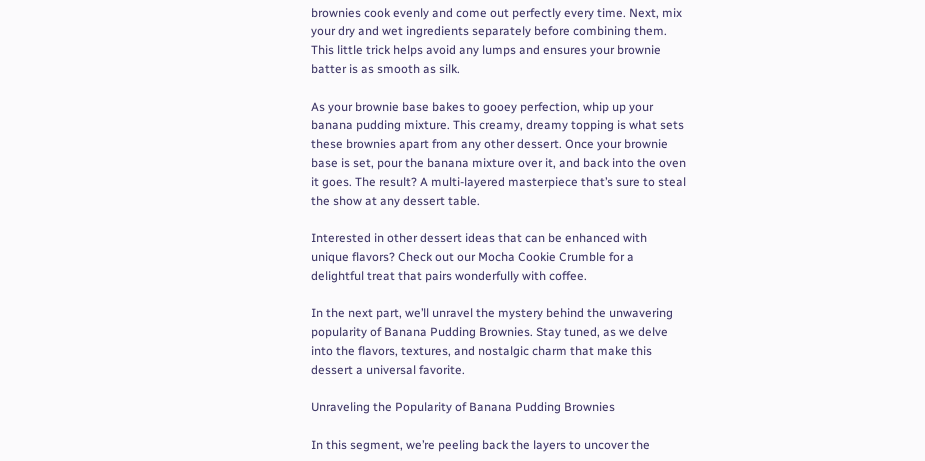brownies cook evenly and come out perfectly every time. Next, mix your dry and wet ingredients separately before combining them. This little trick helps avoid any lumps and ensures your brownie batter is as smooth as silk.

As your brownie base bakes to gooey perfection, whip up your banana pudding mixture. This creamy, dreamy topping is what sets these brownies apart from any other dessert. Once your brownie base is set, pour the banana mixture over it, and back into the oven it goes. The result? A multi-layered masterpiece that’s sure to steal the show at any dessert table.

Interested in other dessert ideas that can be enhanced with unique flavors? Check out our Mocha Cookie Crumble for a delightful treat that pairs wonderfully with coffee.

In the next part, we’ll unravel the mystery behind the unwavering popularity of Banana Pudding Brownies. Stay tuned, as we delve into the flavors, textures, and nostalgic charm that make this dessert a universal favorite.

Unraveling the Popularity of Banana Pudding Brownies

In this segment, we’re peeling back the layers to uncover the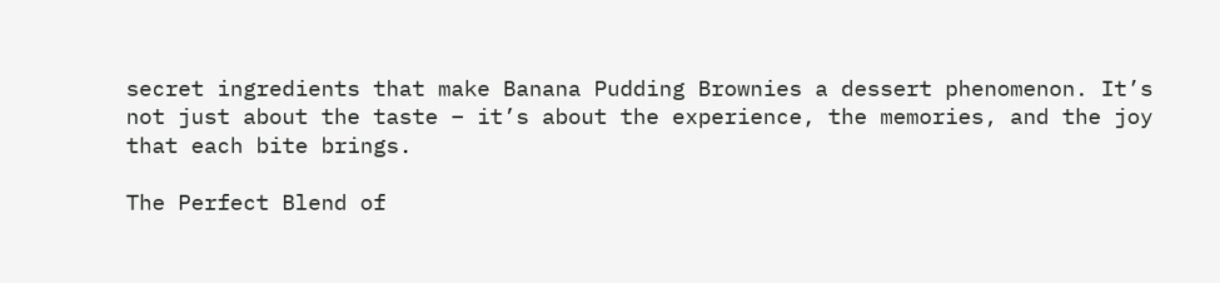secret ingredients that make Banana Pudding Brownies a dessert phenomenon. It’s not just about the taste – it’s about the experience, the memories, and the joy that each bite brings.

The Perfect Blend of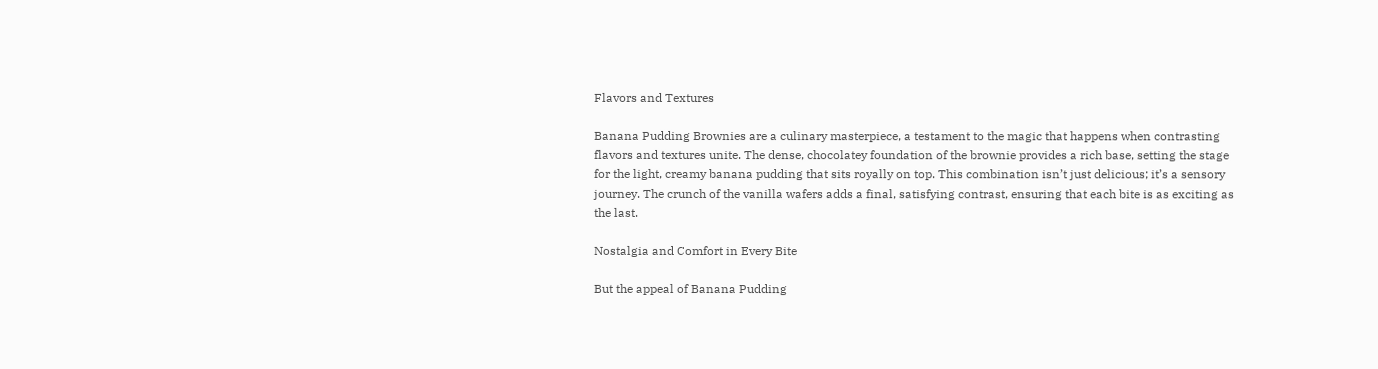Flavors and Textures

Banana Pudding Brownies are a culinary masterpiece, a testament to the magic that happens when contrasting flavors and textures unite. The dense, chocolatey foundation of the brownie provides a rich base, setting the stage for the light, creamy banana pudding that sits royally on top. This combination isn’t just delicious; it’s a sensory journey. The crunch of the vanilla wafers adds a final, satisfying contrast, ensuring that each bite is as exciting as the last.

Nostalgia and Comfort in Every Bite

But the appeal of Banana Pudding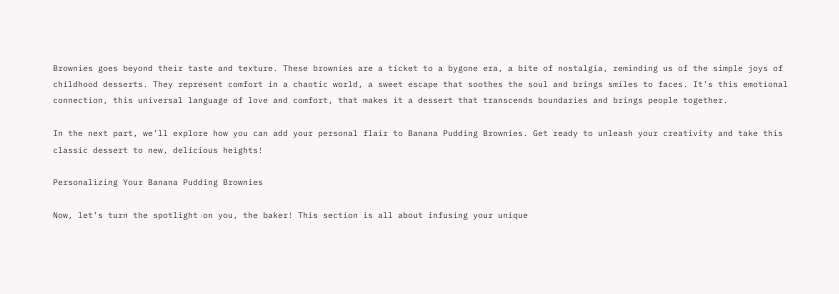Brownies goes beyond their taste and texture. These brownies are a ticket to a bygone era, a bite of nostalgia, reminding us of the simple joys of childhood desserts. They represent comfort in a chaotic world, a sweet escape that soothes the soul and brings smiles to faces. It’s this emotional connection, this universal language of love and comfort, that makes it a dessert that transcends boundaries and brings people together.

In the next part, we’ll explore how you can add your personal flair to Banana Pudding Brownies. Get ready to unleash your creativity and take this classic dessert to new, delicious heights!

Personalizing Your Banana Pudding Brownies

Now, let’s turn the spotlight on you, the baker! This section is all about infusing your unique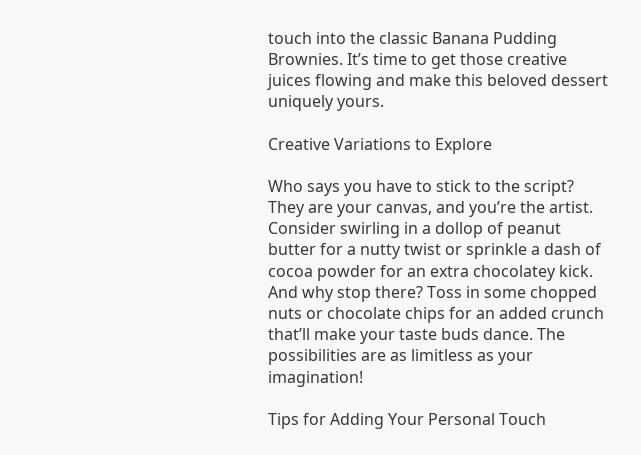touch into the classic Banana Pudding Brownies. It’s time to get those creative juices flowing and make this beloved dessert uniquely yours.

Creative Variations to Explore

Who says you have to stick to the script? They are your canvas, and you’re the artist. Consider swirling in a dollop of peanut butter for a nutty twist or sprinkle a dash of cocoa powder for an extra chocolatey kick. And why stop there? Toss in some chopped nuts or chocolate chips for an added crunch that’ll make your taste buds dance. The possibilities are as limitless as your imagination!

Tips for Adding Your Personal Touch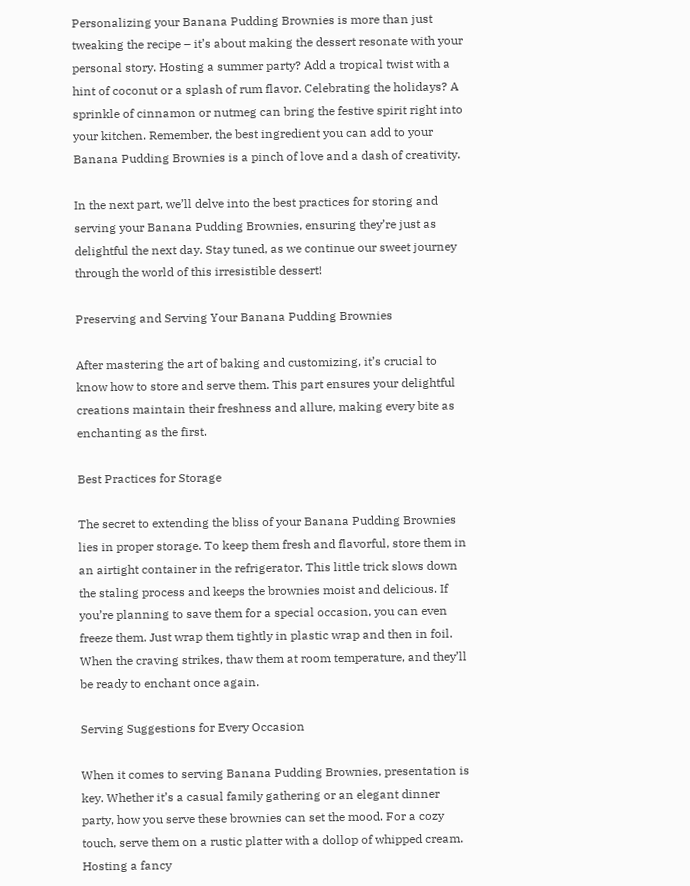Personalizing your Banana Pudding Brownies is more than just tweaking the recipe – it’s about making the dessert resonate with your personal story. Hosting a summer party? Add a tropical twist with a hint of coconut or a splash of rum flavor. Celebrating the holidays? A sprinkle of cinnamon or nutmeg can bring the festive spirit right into your kitchen. Remember, the best ingredient you can add to your Banana Pudding Brownies is a pinch of love and a dash of creativity.

In the next part, we’ll delve into the best practices for storing and serving your Banana Pudding Brownies, ensuring they’re just as delightful the next day. Stay tuned, as we continue our sweet journey through the world of this irresistible dessert!

Preserving and Serving Your Banana Pudding Brownies

After mastering the art of baking and customizing, it’s crucial to know how to store and serve them. This part ensures your delightful creations maintain their freshness and allure, making every bite as enchanting as the first.

Best Practices for Storage

The secret to extending the bliss of your Banana Pudding Brownies lies in proper storage. To keep them fresh and flavorful, store them in an airtight container in the refrigerator. This little trick slows down the staling process and keeps the brownies moist and delicious. If you’re planning to save them for a special occasion, you can even freeze them. Just wrap them tightly in plastic wrap and then in foil. When the craving strikes, thaw them at room temperature, and they’ll be ready to enchant once again.

Serving Suggestions for Every Occasion

When it comes to serving Banana Pudding Brownies, presentation is key. Whether it’s a casual family gathering or an elegant dinner party, how you serve these brownies can set the mood. For a cozy touch, serve them on a rustic platter with a dollop of whipped cream. Hosting a fancy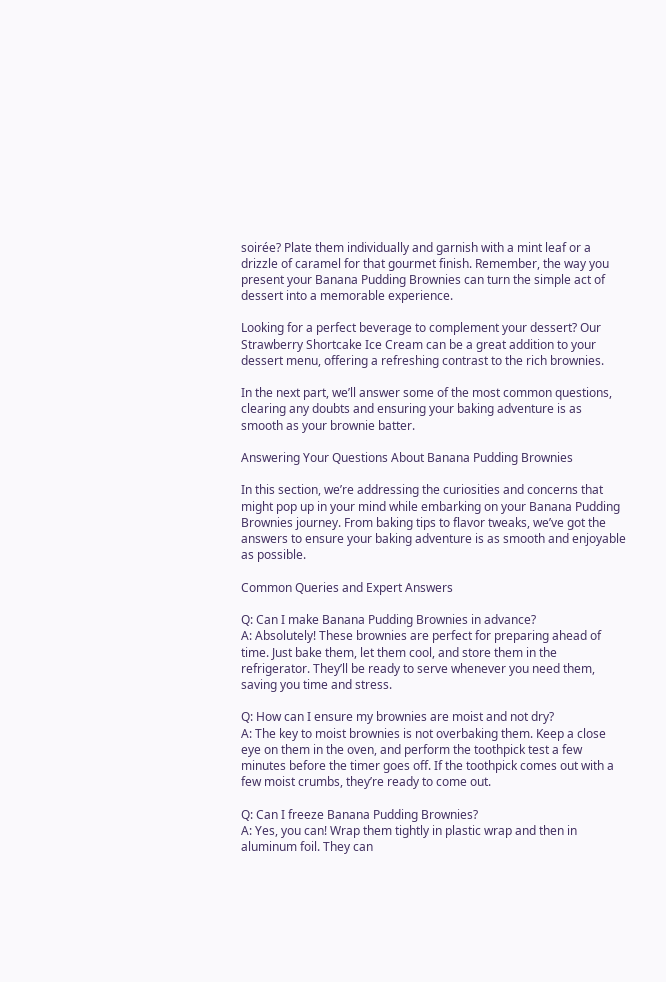soirée? Plate them individually and garnish with a mint leaf or a drizzle of caramel for that gourmet finish. Remember, the way you present your Banana Pudding Brownies can turn the simple act of dessert into a memorable experience.

Looking for a perfect beverage to complement your dessert? Our Strawberry Shortcake Ice Cream can be a great addition to your dessert menu, offering a refreshing contrast to the rich brownies.

In the next part, we’ll answer some of the most common questions, clearing any doubts and ensuring your baking adventure is as smooth as your brownie batter.

Answering Your Questions About Banana Pudding Brownies

In this section, we’re addressing the curiosities and concerns that might pop up in your mind while embarking on your Banana Pudding Brownies journey. From baking tips to flavor tweaks, we’ve got the answers to ensure your baking adventure is as smooth and enjoyable as possible.

Common Queries and Expert Answers

Q: Can I make Banana Pudding Brownies in advance?
A: Absolutely! These brownies are perfect for preparing ahead of time. Just bake them, let them cool, and store them in the refrigerator. They’ll be ready to serve whenever you need them, saving you time and stress.

Q: How can I ensure my brownies are moist and not dry?
A: The key to moist brownies is not overbaking them. Keep a close eye on them in the oven, and perform the toothpick test a few minutes before the timer goes off. If the toothpick comes out with a few moist crumbs, they’re ready to come out.

Q: Can I freeze Banana Pudding Brownies?
A: Yes, you can! Wrap them tightly in plastic wrap and then in aluminum foil. They can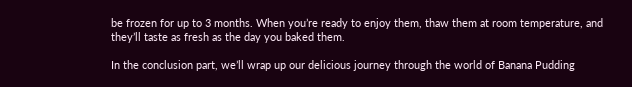be frozen for up to 3 months. When you’re ready to enjoy them, thaw them at room temperature, and they’ll taste as fresh as the day you baked them.

In the conclusion part, we’ll wrap up our delicious journey through the world of Banana Pudding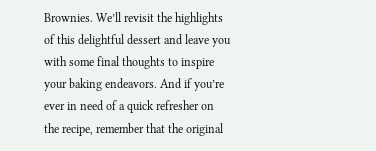Brownies. We’ll revisit the highlights of this delightful dessert and leave you with some final thoughts to inspire your baking endeavors. And if you’re ever in need of a quick refresher on the recipe, remember that the original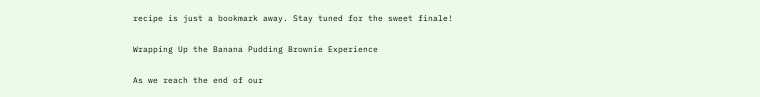recipe is just a bookmark away. Stay tuned for the sweet finale!

Wrapping Up the Banana Pudding Brownie Experience

As we reach the end of our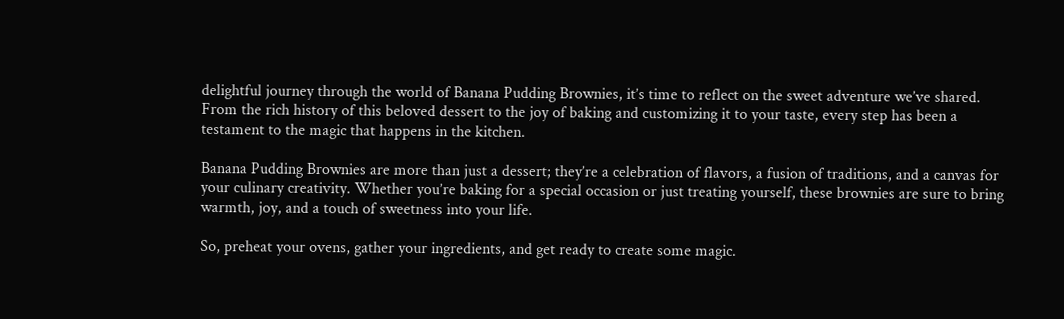delightful journey through the world of Banana Pudding Brownies, it’s time to reflect on the sweet adventure we’ve shared. From the rich history of this beloved dessert to the joy of baking and customizing it to your taste, every step has been a testament to the magic that happens in the kitchen.

Banana Pudding Brownies are more than just a dessert; they’re a celebration of flavors, a fusion of traditions, and a canvas for your culinary creativity. Whether you’re baking for a special occasion or just treating yourself, these brownies are sure to bring warmth, joy, and a touch of sweetness into your life.

So, preheat your ovens, gather your ingredients, and get ready to create some magic.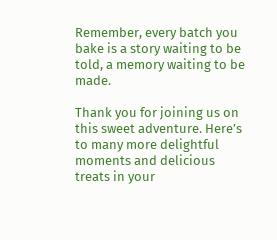Remember, every batch you bake is a story waiting to be told, a memory waiting to be made.

Thank you for joining us on this sweet adventure. Here’s to many more delightful moments and delicious treats in your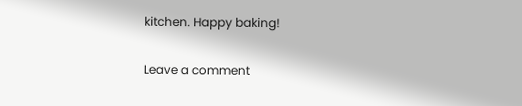kitchen. Happy baking!

Leave a comment